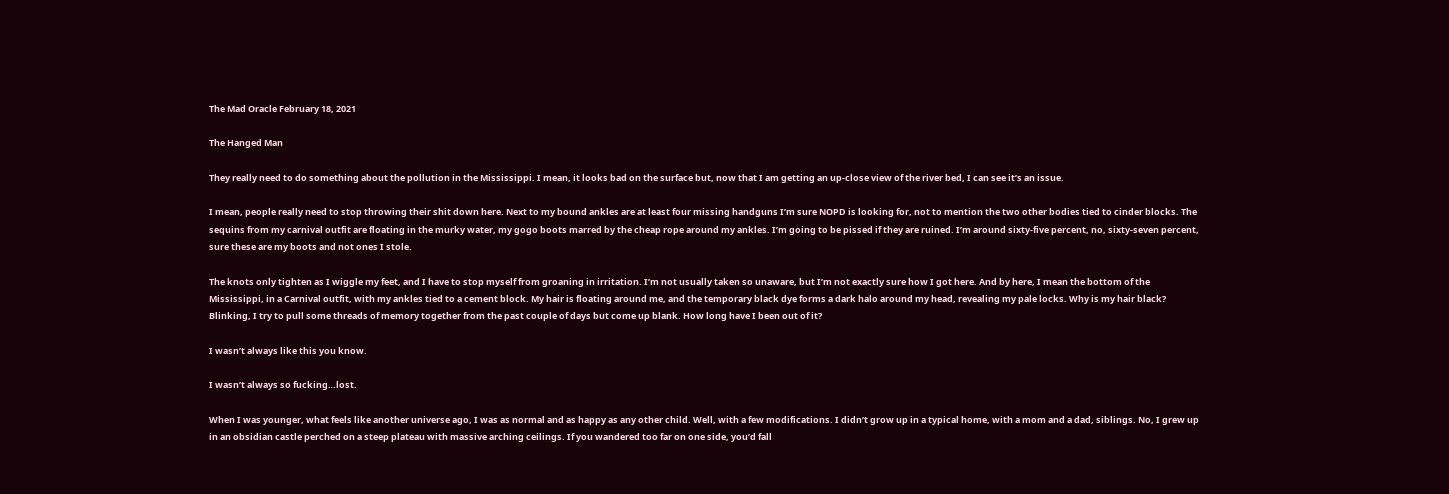The Mad Oracle February 18, 2021

The Hanged Man

They really need to do something about the pollution in the Mississippi. I mean, it looks bad on the surface but, now that I am getting an up-close view of the river bed, I can see it’s an issue.

I mean, people really need to stop throwing their shit down here. Next to my bound ankles are at least four missing handguns I’m sure NOPD is looking for, not to mention the two other bodies tied to cinder blocks. The sequins from my carnival outfit are floating in the murky water, my gogo boots marred by the cheap rope around my ankles. I’m going to be pissed if they are ruined. I’m around sixty-five percent, no, sixty-seven percent, sure these are my boots and not ones I stole.

The knots only tighten as I wiggle my feet, and I have to stop myself from groaning in irritation. I’m not usually taken so unaware, but I’m not exactly sure how I got here. And by here, I mean the bottom of the Mississippi, in a Carnival outfit, with my ankles tied to a cement block. My hair is floating around me, and the temporary black dye forms a dark halo around my head, revealing my pale locks. Why is my hair black? Blinking, I try to pull some threads of memory together from the past couple of days but come up blank. How long have I been out of it?

I wasn’t always like this you know.

I wasn’t always so fucking…lost.

When I was younger, what feels like another universe ago, I was as normal and as happy as any other child. Well, with a few modifications. I didn’t grow up in a typical home, with a mom and a dad, siblings. No, I grew up in an obsidian castle perched on a steep plateau with massive arching ceilings. If you wandered too far on one side, you’d fall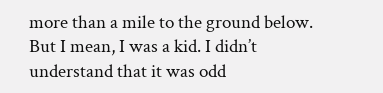more than a mile to the ground below. But I mean, I was a kid. I didn’t understand that it was odd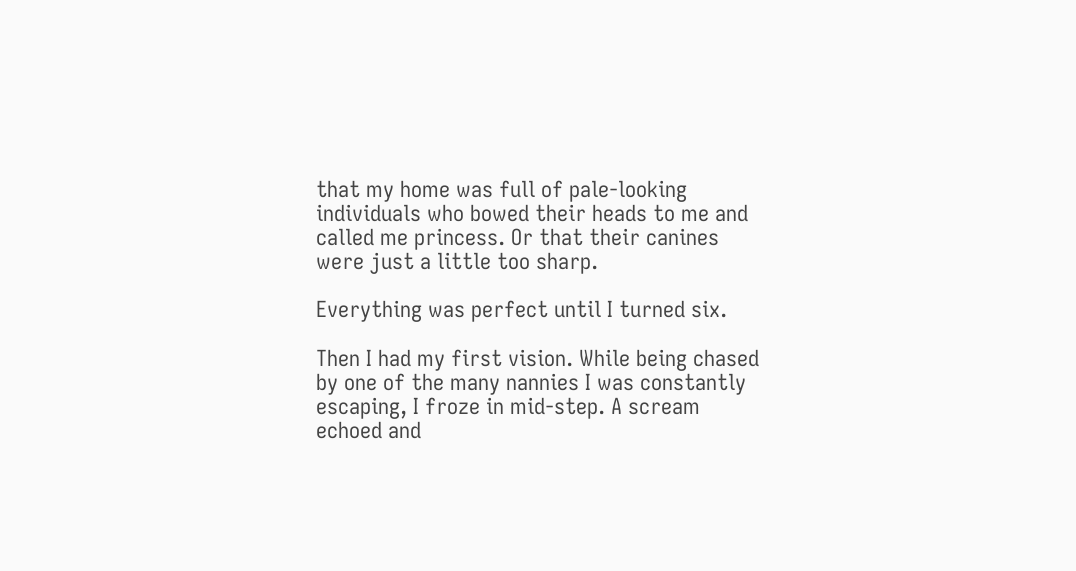that my home was full of pale-looking individuals who bowed their heads to me and called me princess. Or that their canines were just a little too sharp.

Everything was perfect until I turned six.

Then I had my first vision. While being chased by one of the many nannies I was constantly escaping, I froze in mid-step. A scream echoed and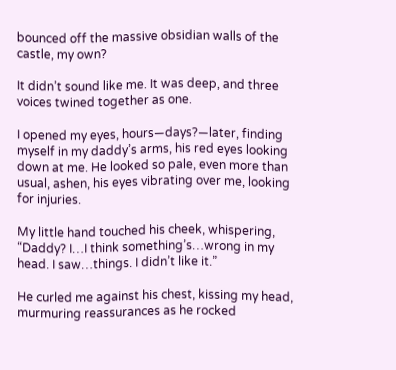bounced off the massive obsidian walls of the castle, my own?

It didn’t sound like me. It was deep, and three voices twined together as one.

I opened my eyes, hours—days?—later, finding myself in my daddy’s arms, his red eyes looking down at me. He looked so pale, even more than usual, ashen, his eyes vibrating over me, looking for injuries.

My little hand touched his cheek, whispering, “Daddy? I…I think something’s…wrong in my head. I saw…things. I didn’t like it.”

He curled me against his chest, kissing my head, murmuring reassurances as he rocked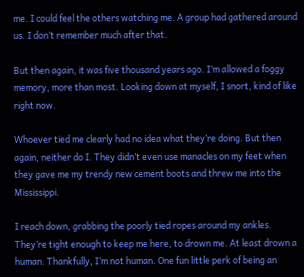me. I could feel the others watching me. A group had gathered around us. I don’t remember much after that.

But then again, it was five thousand years ago. I’m allowed a foggy memory, more than most. Looking down at myself, I snort, kind of like right now.

Whoever tied me clearly had no idea what they’re doing. But then again, neither do I. They didn’t even use manacles on my feet when they gave me my trendy new cement boots and threw me into the Mississippi.

I reach down, grabbing the poorly tied ropes around my ankles. They’re tight enough to keep me here, to drown me. At least drown a human. Thankfully, I’m not human. One fun little perk of being an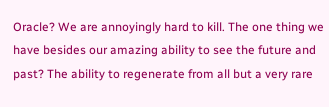Oracle? We are annoyingly hard to kill. The one thing we have besides our amazing ability to see the future and past? The ability to regenerate from all but a very rare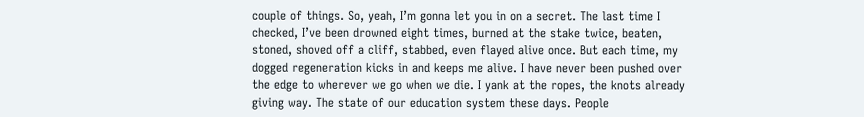couple of things. So, yeah, I’m gonna let you in on a secret. The last time I checked, I’ve been drowned eight times, burned at the stake twice, beaten, stoned, shoved off a cliff, stabbed, even flayed alive once. But each time, my dogged regeneration kicks in and keeps me alive. I have never been pushed over the edge to wherever we go when we die. I yank at the ropes, the knots already giving way. The state of our education system these days. People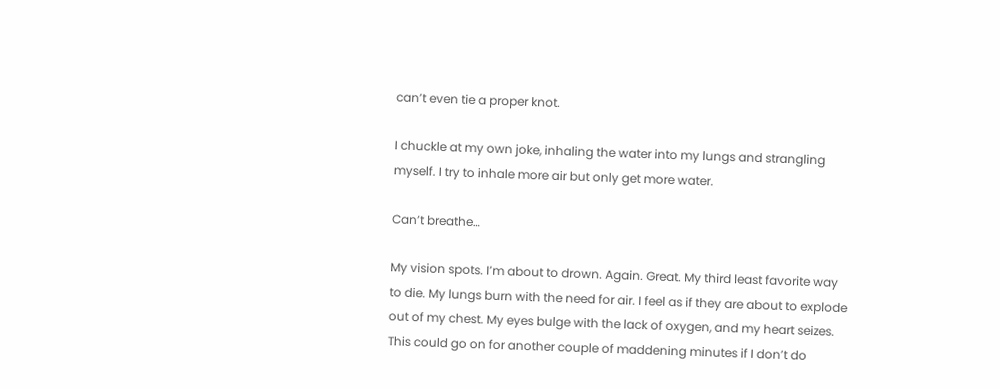can’t even tie a proper knot.

I chuckle at my own joke, inhaling the water into my lungs and strangling myself. I try to inhale more air but only get more water.

Can’t breathe…

My vision spots. I’m about to drown. Again. Great. My third least favorite way to die. My lungs burn with the need for air. I feel as if they are about to explode out of my chest. My eyes bulge with the lack of oxygen, and my heart seizes. This could go on for another couple of maddening minutes if I don’t do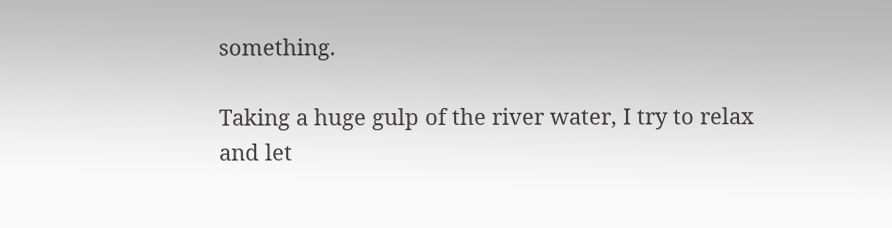something.

Taking a huge gulp of the river water, I try to relax and let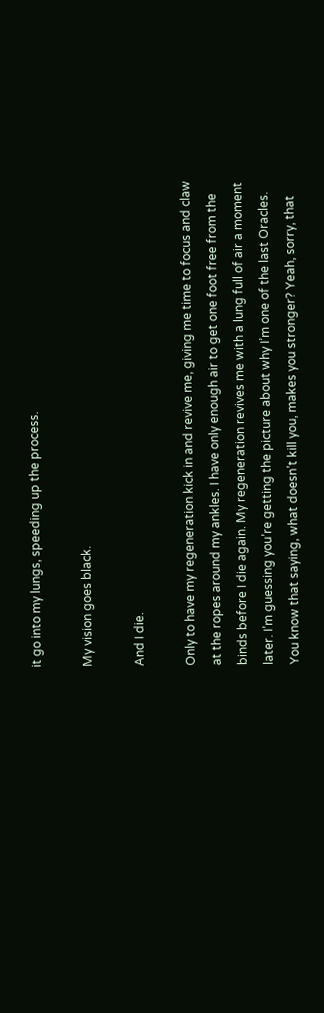it go into my lungs, speeding up the process.

My vision goes black.

And I die.

Only to have my regeneration kick in and revive me, giving me time to focus and claw at the ropes around my ankles. I have only enough air to get one foot free from the binds before I die again. My regeneration revives me with a lung full of air a moment later. I’m guessing you’re getting the picture about why I’m one of the last Oracles. You know that saying, what doesn’t kill you, makes you stronger? Yeah, sorry, that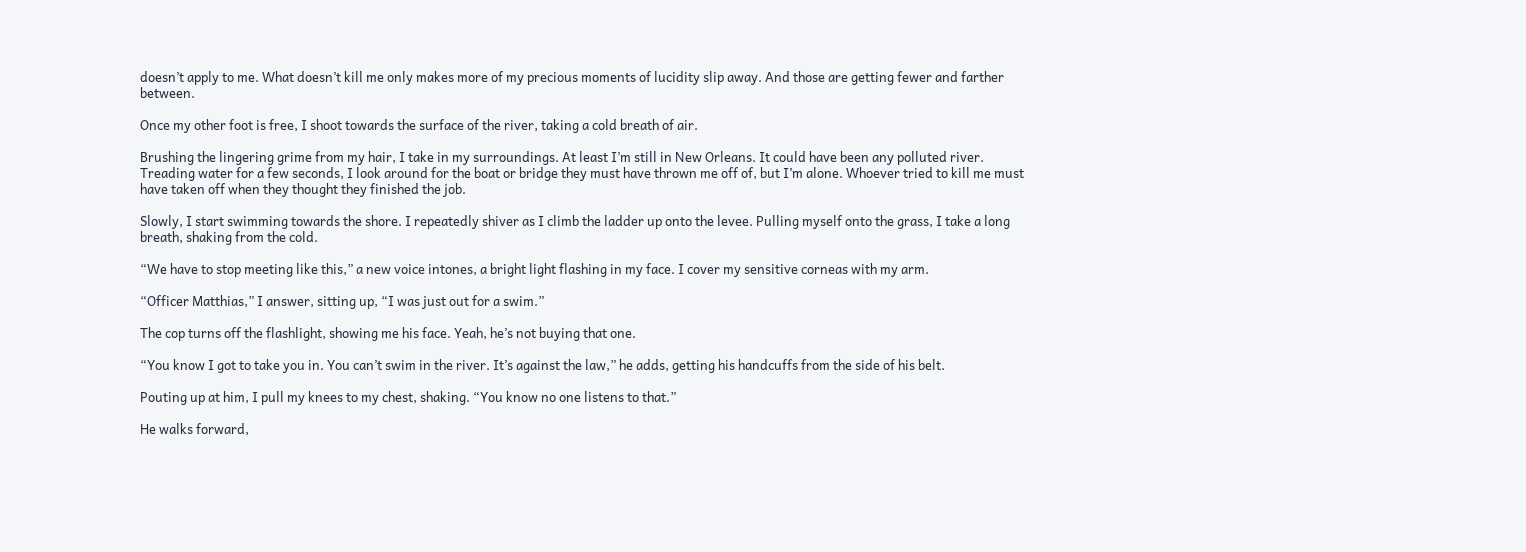doesn’t apply to me. What doesn’t kill me only makes more of my precious moments of lucidity slip away. And those are getting fewer and farther between.

Once my other foot is free, I shoot towards the surface of the river, taking a cold breath of air.

Brushing the lingering grime from my hair, I take in my surroundings. At least I’m still in New Orleans. It could have been any polluted river. Treading water for a few seconds, I look around for the boat or bridge they must have thrown me off of, but I’m alone. Whoever tried to kill me must have taken off when they thought they finished the job.

Slowly, I start swimming towards the shore. I repeatedly shiver as I climb the ladder up onto the levee. Pulling myself onto the grass, I take a long breath, shaking from the cold.

“We have to stop meeting like this,” a new voice intones, a bright light flashing in my face. I cover my sensitive corneas with my arm.

“Officer Matthias,” I answer, sitting up, “I was just out for a swim.”

The cop turns off the flashlight, showing me his face. Yeah, he’s not buying that one.

“You know I got to take you in. You can’t swim in the river. It’s against the law,” he adds, getting his handcuffs from the side of his belt.

Pouting up at him, I pull my knees to my chest, shaking. “You know no one listens to that.”

He walks forward,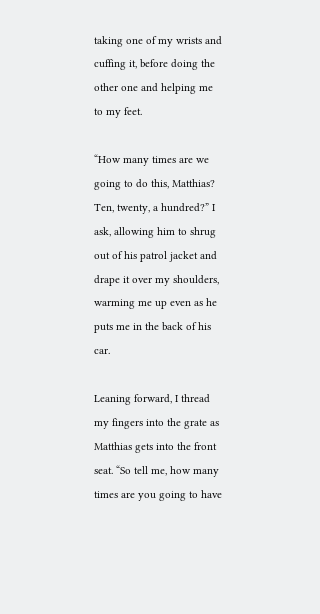taking one of my wrists and cuffing it, before doing the other one and helping me to my feet.

“How many times are we going to do this, Matthias? Ten, twenty, a hundred?” I ask, allowing him to shrug out of his patrol jacket and drape it over my shoulders, warming me up even as he puts me in the back of his car.

Leaning forward, I thread my fingers into the grate as Matthias gets into the front seat. “So tell me, how many times are you going to have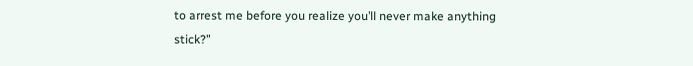to arrest me before you realize you’ll never make anything stick?”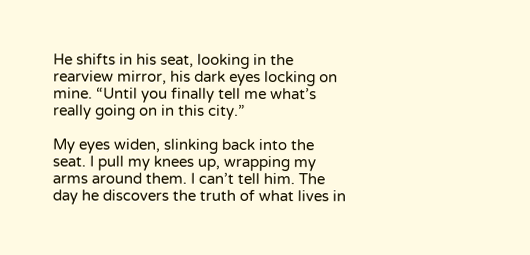He shifts in his seat, looking in the rearview mirror, his dark eyes locking on mine. “Until you finally tell me what’s really going on in this city.”

My eyes widen, slinking back into the seat. I pull my knees up, wrapping my arms around them. I can’t tell him. The day he discovers the truth of what lives in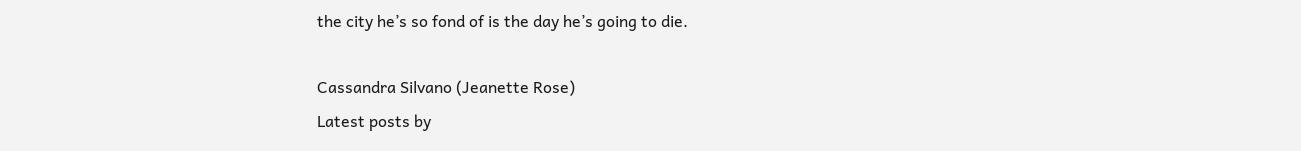the city he’s so fond of is the day he’s going to die.

Cassandra Silvano (Jeanette Rose)
Latest posts by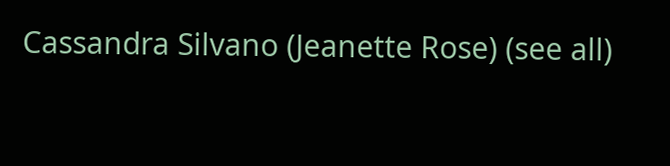Cassandra Silvano (Jeanette Rose) (see all)